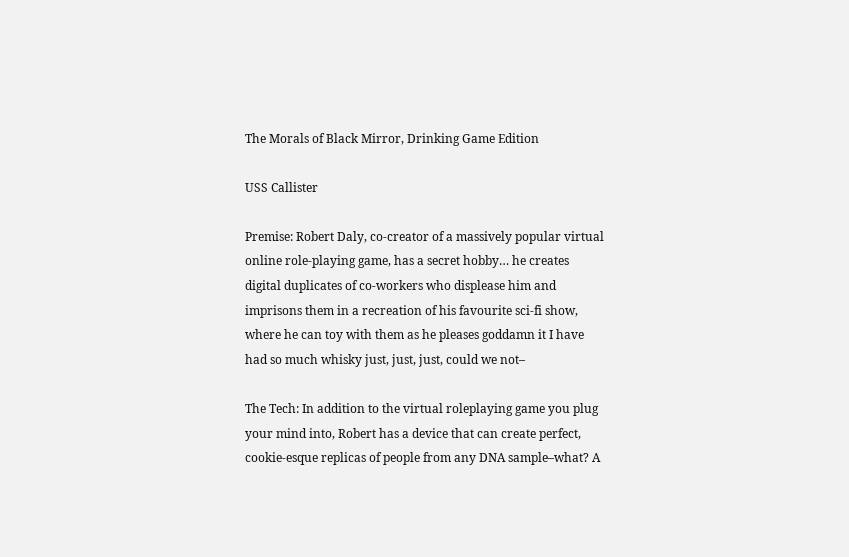The Morals of Black Mirror, Drinking Game Edition

USS Callister

Premise: Robert Daly, co-creator of a massively popular virtual online role-playing game, has a secret hobby… he creates digital duplicates of co-workers who displease him and imprisons them in a recreation of his favourite sci-fi show, where he can toy with them as he pleases goddamn it I have had so much whisky just, just, just, could we not–

The Tech: In addition to the virtual roleplaying game you plug your mind into, Robert has a device that can create perfect, cookie-esque replicas of people from any DNA sample–what? A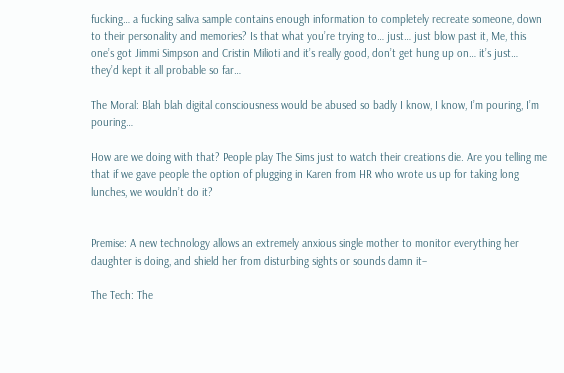fucking… a fucking saliva sample contains enough information to completely recreate someone, down to their personality and memories? Is that what you’re trying to… just… just blow past it, Me, this one’s got Jimmi Simpson and Cristin Milioti and it’s really good, don’t get hung up on… it’s just… they’d kept it all probable so far…

The Moral: Blah blah digital consciousness would be abused so badly I know, I know, I’m pouring, I’m pouring…

How are we doing with that? People play The Sims just to watch their creations die. Are you telling me that if we gave people the option of plugging in Karen from HR who wrote us up for taking long lunches, we wouldn’t do it?


Premise: A new technology allows an extremely anxious single mother to monitor everything her daughter is doing, and shield her from disturbing sights or sounds damn it–

The Tech: The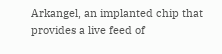Arkangel, an implanted chip that provides a live feed of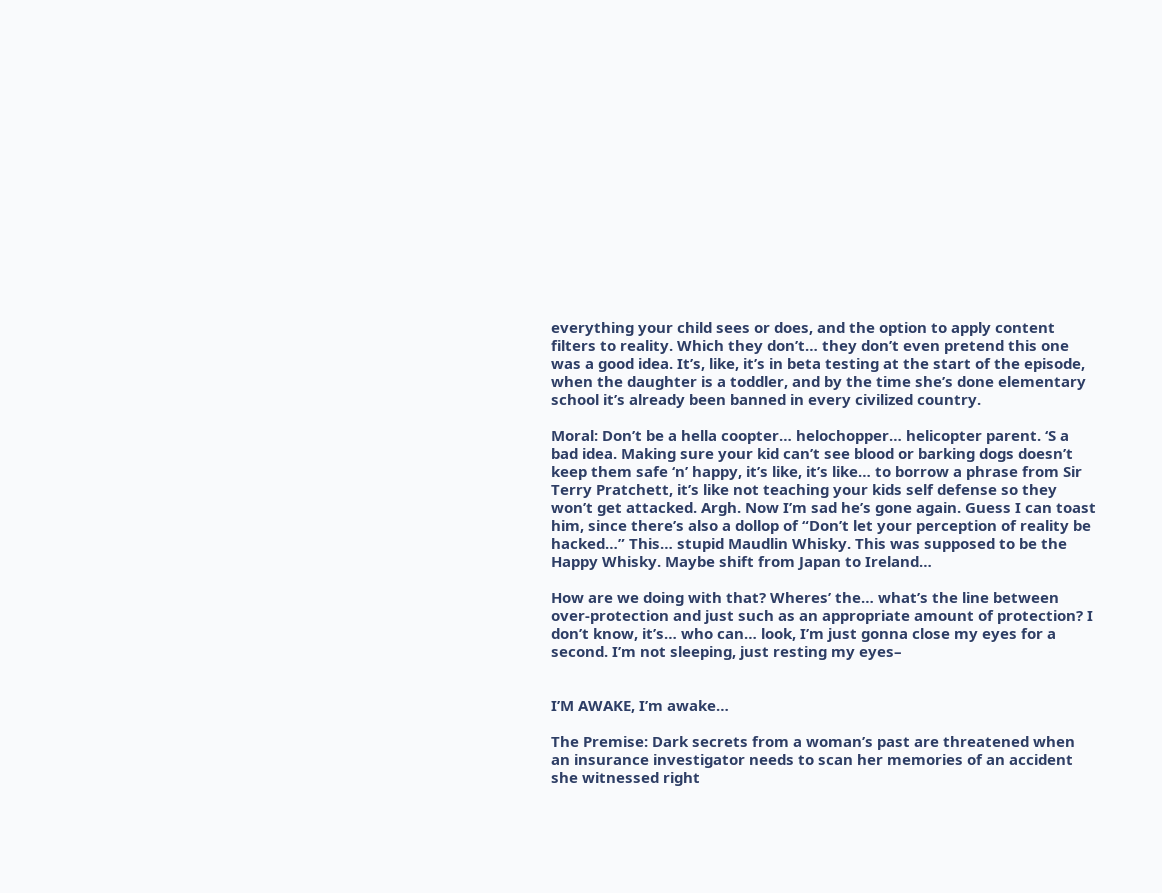everything your child sees or does, and the option to apply content filters to reality. Which they don’t… they don’t even pretend this one was a good idea. It’s, like, it’s in beta testing at the start of the episode, when the daughter is a toddler, and by the time she’s done elementary school it’s already been banned in every civilized country.

Moral: Don’t be a hella coopter… helochopper… helicopter parent. ‘S a bad idea. Making sure your kid can’t see blood or barking dogs doesn’t keep them safe ‘n’ happy, it’s like, it’s like… to borrow a phrase from Sir Terry Pratchett, it’s like not teaching your kids self defense so they won’t get attacked. Argh. Now I’m sad he’s gone again. Guess I can toast him, since there’s also a dollop of “Don’t let your perception of reality be hacked…” This… stupid Maudlin Whisky. This was supposed to be the Happy Whisky. Maybe shift from Japan to Ireland…

How are we doing with that? Wheres’ the… what’s the line between over-protection and just such as an appropriate amount of protection? I don’t know, it’s… who can… look, I’m just gonna close my eyes for a second. I’m not sleeping, just resting my eyes–


I’M AWAKE, I’m awake…

The Premise: Dark secrets from a woman’s past are threatened when an insurance investigator needs to scan her memories of an accident she witnessed right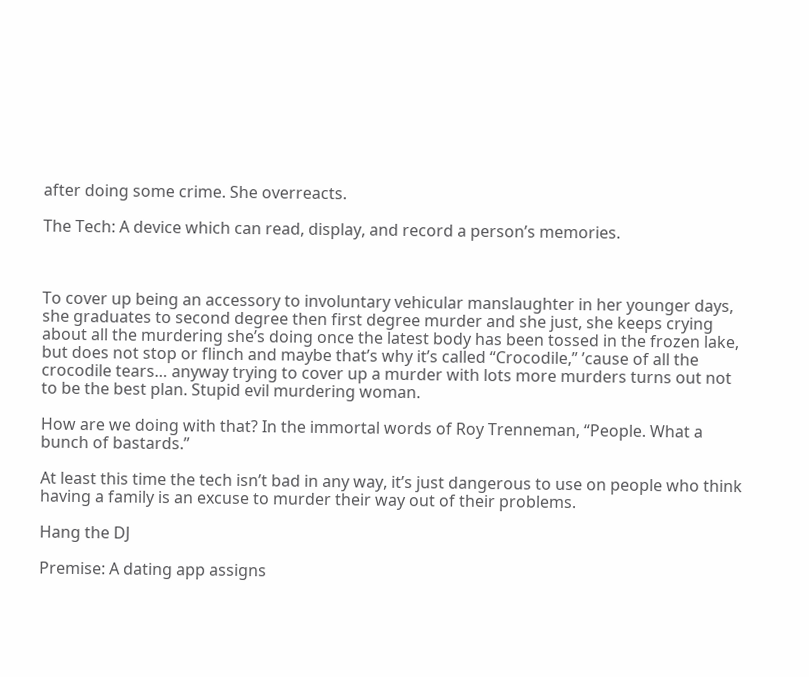after doing some crime. She overreacts.

The Tech: A device which can read, display, and record a person’s memories.



To cover up being an accessory to involuntary vehicular manslaughter in her younger days, she graduates to second degree then first degree murder and she just, she keeps crying about all the murdering she’s doing once the latest body has been tossed in the frozen lake, but does not stop or flinch and maybe that’s why it’s called “Crocodile,” ’cause of all the crocodile tears… anyway trying to cover up a murder with lots more murders turns out not to be the best plan. Stupid evil murdering woman.

How are we doing with that? In the immortal words of Roy Trenneman, “People. What a bunch of bastards.”

At least this time the tech isn’t bad in any way, it’s just dangerous to use on people who think having a family is an excuse to murder their way out of their problems.

Hang the DJ

Premise: A dating app assigns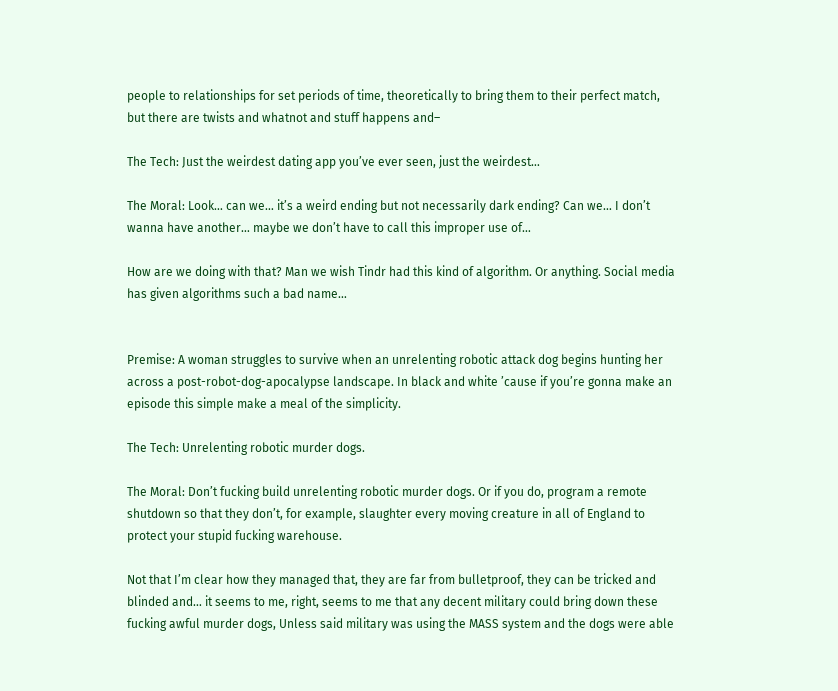people to relationships for set periods of time, theoretically to bring them to their perfect match, but there are twists and whatnot and stuff happens and–

The Tech: Just the weirdest dating app you’ve ever seen, just the weirdest…

The Moral: Look… can we… it’s a weird ending but not necessarily dark ending? Can we… I don’t wanna have another… maybe we don’t have to call this improper use of…

How are we doing with that? Man we wish Tindr had this kind of algorithm. Or anything. Social media has given algorithms such a bad name…


Premise: A woman struggles to survive when an unrelenting robotic attack dog begins hunting her across a post-robot-dog-apocalypse landscape. In black and white ’cause if you’re gonna make an episode this simple make a meal of the simplicity.

The Tech: Unrelenting robotic murder dogs.

The Moral: Don’t fucking build unrelenting robotic murder dogs. Or if you do, program a remote shutdown so that they don’t, for example, slaughter every moving creature in all of England to protect your stupid fucking warehouse.

Not that I’m clear how they managed that, they are far from bulletproof, they can be tricked and blinded and… it seems to me, right, seems to me that any decent military could bring down these fucking awful murder dogs, Unless said military was using the MASS system and the dogs were able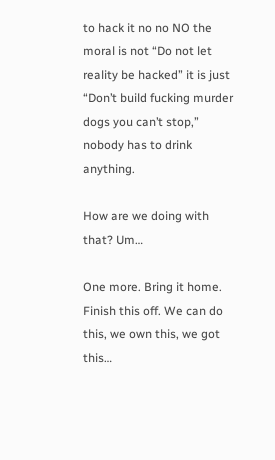to hack it no no NO the moral is not “Do not let reality be hacked” it is just “Don’t build fucking murder dogs you can’t stop,” nobody has to drink anything.

How are we doing with that? Um…

One more. Bring it home. Finish this off. We can do this, we own this, we got this…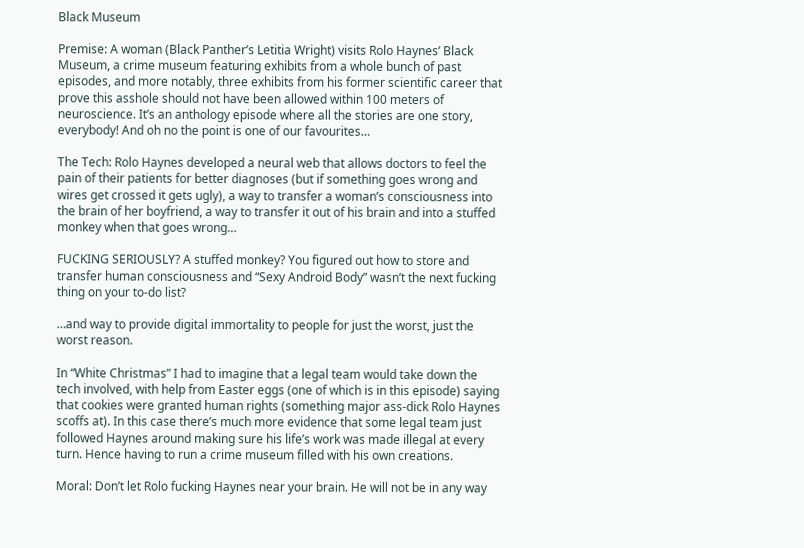Black Museum

Premise: A woman (Black Panther’s Letitia Wright) visits Rolo Haynes’ Black Museum, a crime museum featuring exhibits from a whole bunch of past episodes, and more notably, three exhibits from his former scientific career that prove this asshole should not have been allowed within 100 meters of neuroscience. It’s an anthology episode where all the stories are one story, everybody! And oh no the point is one of our favourites…

The Tech: Rolo Haynes developed a neural web that allows doctors to feel the pain of their patients for better diagnoses (but if something goes wrong and wires get crossed it gets ugly), a way to transfer a woman’s consciousness into the brain of her boyfriend, a way to transfer it out of his brain and into a stuffed monkey when that goes wrong…

FUCKING SERIOUSLY? A stuffed monkey? You figured out how to store and transfer human consciousness and “Sexy Android Body” wasn’t the next fucking thing on your to-do list?

…and way to provide digital immortality to people for just the worst, just the worst reason.

In “White Christmas” I had to imagine that a legal team would take down the tech involved, with help from Easter eggs (one of which is in this episode) saying that cookies were granted human rights (something major ass-dick Rolo Haynes scoffs at). In this case there’s much more evidence that some legal team just followed Haynes around making sure his life’s work was made illegal at every turn. Hence having to run a crime museum filled with his own creations.

Moral: Don’t let Rolo fucking Haynes near your brain. He will not be in any way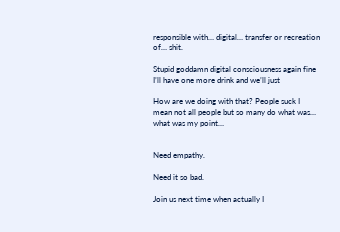responsible with… digital… transfer or recreation of… shit.

Stupid goddamn digital consciousness again fine I’ll have one more drink and we’ll just

How are we doing with that? People suck I mean not all people but so many do what was… what was my point…


Need empathy.

Need it so bad.

Join us next time when actually I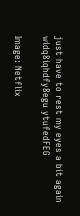just have to rest my eyes a bit again widq8iqhdfy8egu ytufedFEG

Image: Netflix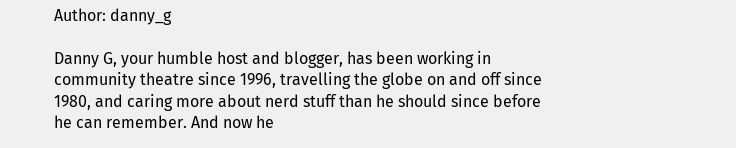Author: danny_g

Danny G, your humble host and blogger, has been working in community theatre since 1996, travelling the globe on and off since 1980, and caring more about nerd stuff than he should since before he can remember. And now he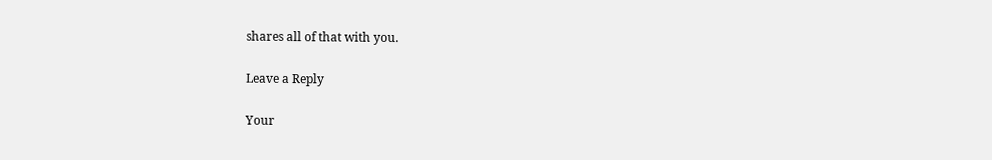shares all of that with you.

Leave a Reply

Your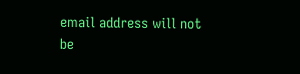email address will not be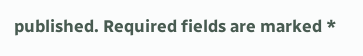published. Required fields are marked *